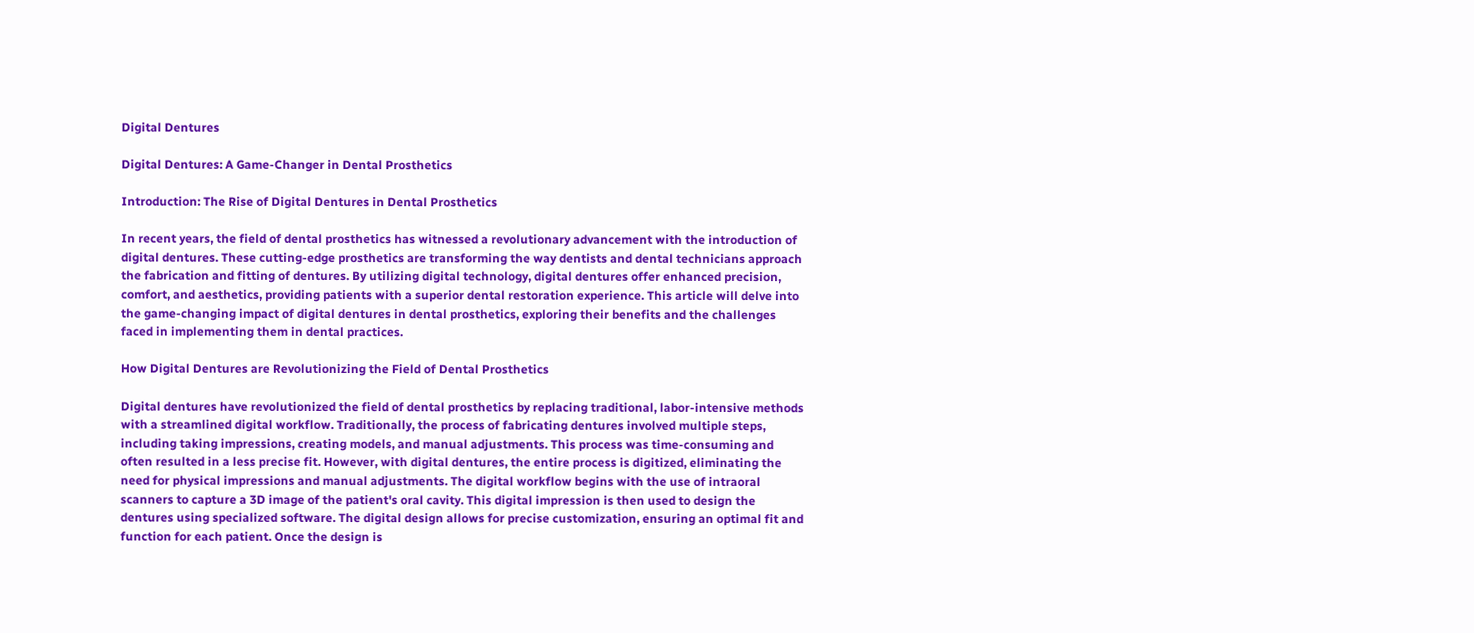Digital Dentures

Digital Dentures: A Game-Changer in Dental Prosthetics

Introduction: The Rise of Digital Dentures in Dental Prosthetics

In recent years, the field of dental prosthetics has witnessed a revolutionary advancement with the introduction of digital dentures. These cutting-edge prosthetics are transforming the way dentists and dental technicians approach the fabrication and fitting of dentures. By utilizing digital technology, digital dentures offer enhanced precision, comfort, and aesthetics, providing patients with a superior dental restoration experience. This article will delve into the game-changing impact of digital dentures in dental prosthetics, exploring their benefits and the challenges faced in implementing them in dental practices.

How Digital Dentures are Revolutionizing the Field of Dental Prosthetics

Digital dentures have revolutionized the field of dental prosthetics by replacing traditional, labor-intensive methods with a streamlined digital workflow. Traditionally, the process of fabricating dentures involved multiple steps, including taking impressions, creating models, and manual adjustments. This process was time-consuming and often resulted in a less precise fit. However, with digital dentures, the entire process is digitized, eliminating the need for physical impressions and manual adjustments. The digital workflow begins with the use of intraoral scanners to capture a 3D image of the patient's oral cavity. This digital impression is then used to design the dentures using specialized software. The digital design allows for precise customization, ensuring an optimal fit and function for each patient. Once the design is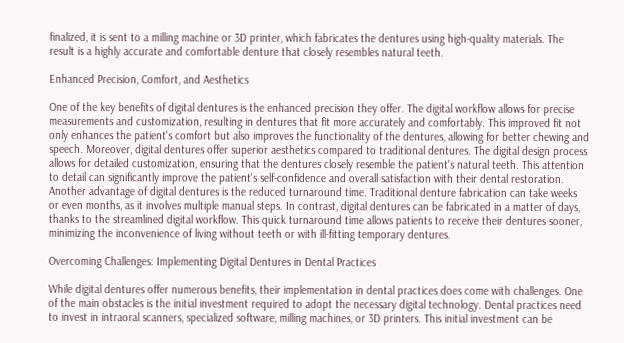finalized, it is sent to a milling machine or 3D printer, which fabricates the dentures using high-quality materials. The result is a highly accurate and comfortable denture that closely resembles natural teeth.

Enhanced Precision, Comfort, and Aesthetics

One of the key benefits of digital dentures is the enhanced precision they offer. The digital workflow allows for precise measurements and customization, resulting in dentures that fit more accurately and comfortably. This improved fit not only enhances the patient's comfort but also improves the functionality of the dentures, allowing for better chewing and speech. Moreover, digital dentures offer superior aesthetics compared to traditional dentures. The digital design process allows for detailed customization, ensuring that the dentures closely resemble the patient's natural teeth. This attention to detail can significantly improve the patient's self-confidence and overall satisfaction with their dental restoration. Another advantage of digital dentures is the reduced turnaround time. Traditional denture fabrication can take weeks or even months, as it involves multiple manual steps. In contrast, digital dentures can be fabricated in a matter of days, thanks to the streamlined digital workflow. This quick turnaround time allows patients to receive their dentures sooner, minimizing the inconvenience of living without teeth or with ill-fitting temporary dentures.

Overcoming Challenges: Implementing Digital Dentures in Dental Practices

While digital dentures offer numerous benefits, their implementation in dental practices does come with challenges. One of the main obstacles is the initial investment required to adopt the necessary digital technology. Dental practices need to invest in intraoral scanners, specialized software, milling machines, or 3D printers. This initial investment can be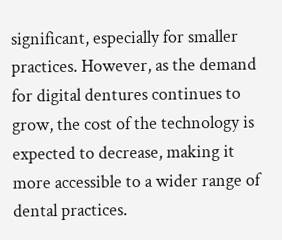significant, especially for smaller practices. However, as the demand for digital dentures continues to grow, the cost of the technology is expected to decrease, making it more accessible to a wider range of dental practices.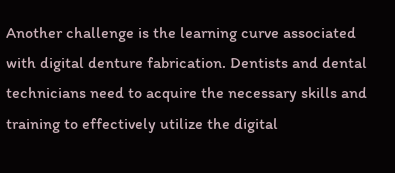Another challenge is the learning curve associated with digital denture fabrication. Dentists and dental technicians need to acquire the necessary skills and training to effectively utilize the digital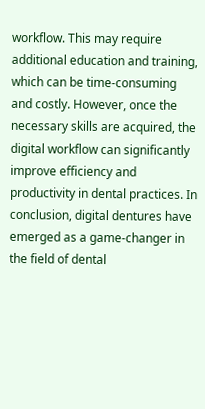workflow. This may require additional education and training, which can be time-consuming and costly. However, once the necessary skills are acquired, the digital workflow can significantly improve efficiency and productivity in dental practices. In conclusion, digital dentures have emerged as a game-changer in the field of dental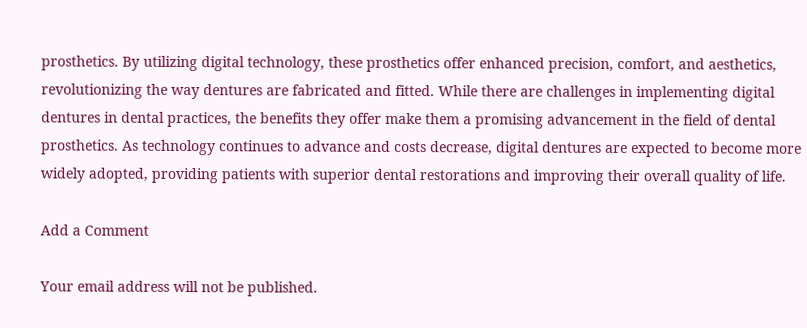prosthetics. By utilizing digital technology, these prosthetics offer enhanced precision, comfort, and aesthetics, revolutionizing the way dentures are fabricated and fitted. While there are challenges in implementing digital dentures in dental practices, the benefits they offer make them a promising advancement in the field of dental prosthetics. As technology continues to advance and costs decrease, digital dentures are expected to become more widely adopted, providing patients with superior dental restorations and improving their overall quality of life.

Add a Comment

Your email address will not be published.